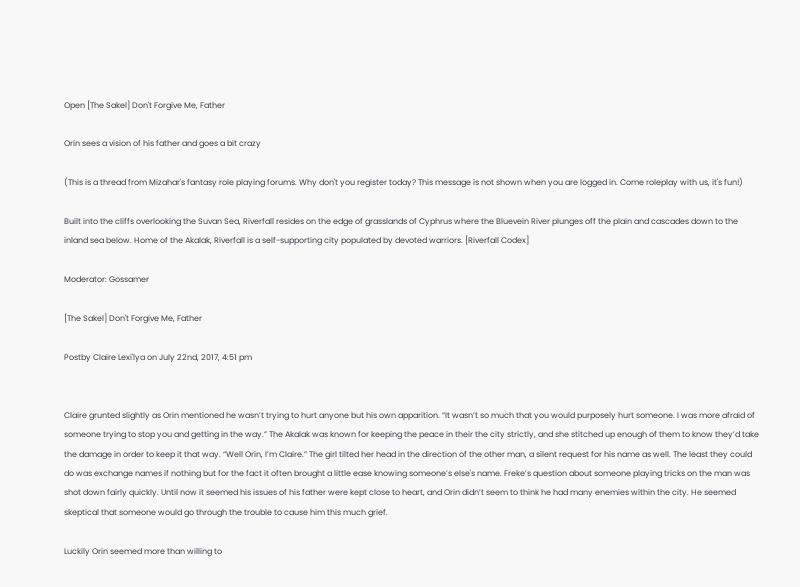Open [The Sakel] Don't Forgive Me, Father

Orin sees a vision of his father and goes a bit crazy

(This is a thread from Mizahar's fantasy role playing forums. Why don't you register today? This message is not shown when you are logged in. Come roleplay with us, it's fun!)

Built into the cliffs overlooking the Suvan Sea, Riverfall resides on the edge of grasslands of Cyphrus where the Bluevein River plunges off the plain and cascades down to the inland sea below. Home of the Akalak, Riverfall is a self-supporting city populated by devoted warriors. [Riverfall Codex]

Moderator: Gossamer

[The Sakel] Don't Forgive Me, Father

Postby Claire Lexi'lya on July 22nd, 2017, 4:51 pm


Claire grunted slightly as Orin mentioned he wasn’t trying to hurt anyone but his own apparition. “It wasn’t so much that you would purposely hurt someone. I was more afraid of someone trying to stop you and getting in the way.” The Akalak was known for keeping the peace in their the city strictly, and she stitched up enough of them to know they’d take the damage in order to keep it that way. “Well Orin, I’m Claire.” The girl tilted her head in the direction of the other man, a silent request for his name as well. The least they could do was exchange names if nothing but for the fact it often brought a little ease knowing someone’s else's name. Freke’s question about someone playing tricks on the man was shot down fairly quickly. Until now it seemed his issues of his father were kept close to heart, and Orin didn’t seem to think he had many enemies within the city. He seemed skeptical that someone would go through the trouble to cause him this much grief.

Luckily Orin seemed more than willing to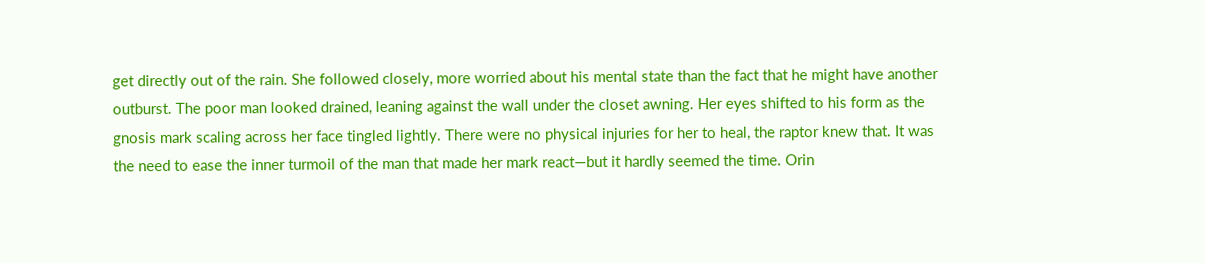get directly out of the rain. She followed closely, more worried about his mental state than the fact that he might have another outburst. The poor man looked drained, leaning against the wall under the closet awning. Her eyes shifted to his form as the gnosis mark scaling across her face tingled lightly. There were no physical injuries for her to heal, the raptor knew that. It was the need to ease the inner turmoil of the man that made her mark react—but it hardly seemed the time. Orin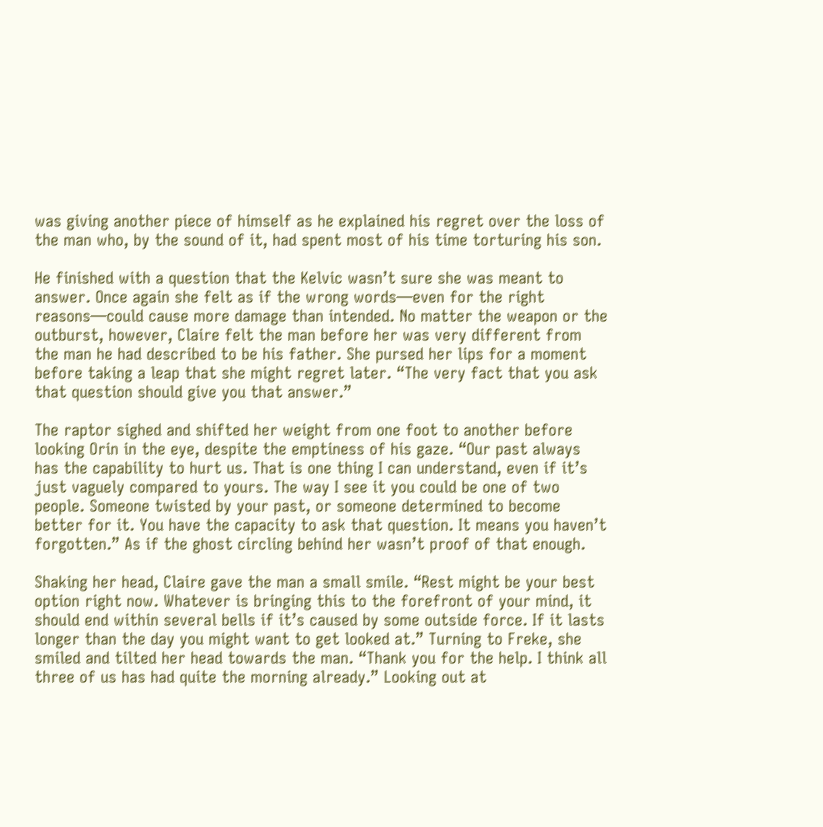was giving another piece of himself as he explained his regret over the loss of the man who, by the sound of it, had spent most of his time torturing his son.

He finished with a question that the Kelvic wasn’t sure she was meant to answer. Once again she felt as if the wrong words—even for the right reasons—could cause more damage than intended. No matter the weapon or the outburst, however, Claire felt the man before her was very different from the man he had described to be his father. She pursed her lips for a moment before taking a leap that she might regret later. “The very fact that you ask that question should give you that answer.”

The raptor sighed and shifted her weight from one foot to another before looking Orin in the eye, despite the emptiness of his gaze. “Our past always has the capability to hurt us. That is one thing I can understand, even if it’s just vaguely compared to yours. The way I see it you could be one of two people. Someone twisted by your past, or someone determined to become better for it. You have the capacity to ask that question. It means you haven’t forgotten.” As if the ghost circling behind her wasn’t proof of that enough.

Shaking her head, Claire gave the man a small smile. “Rest might be your best option right now. Whatever is bringing this to the forefront of your mind, it should end within several bells if it’s caused by some outside force. If it lasts longer than the day you might want to get looked at.” Turning to Freke, she smiled and tilted her head towards the man. “Thank you for the help. I think all three of us has had quite the morning already.” Looking out at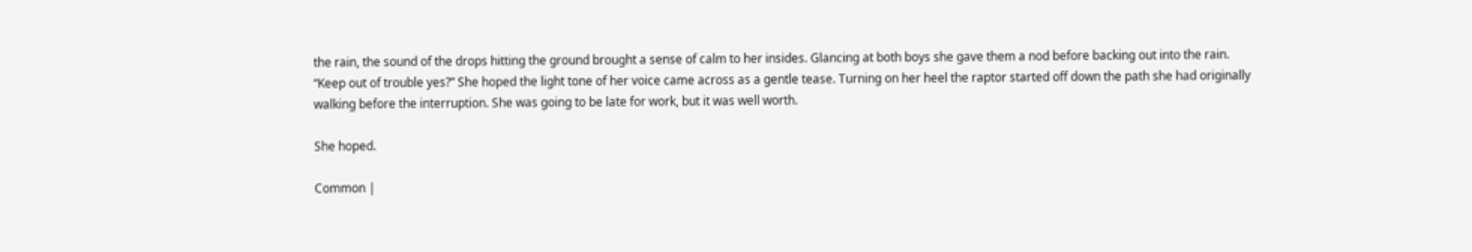the rain, the sound of the drops hitting the ground brought a sense of calm to her insides. Glancing at both boys she gave them a nod before backing out into the rain. “Keep out of trouble yes?” She hoped the light tone of her voice came across as a gentle tease. Turning on her heel the raptor started off down the path she had originally walking before the interruption. She was going to be late for work, but it was well worth.

She hoped.

Common |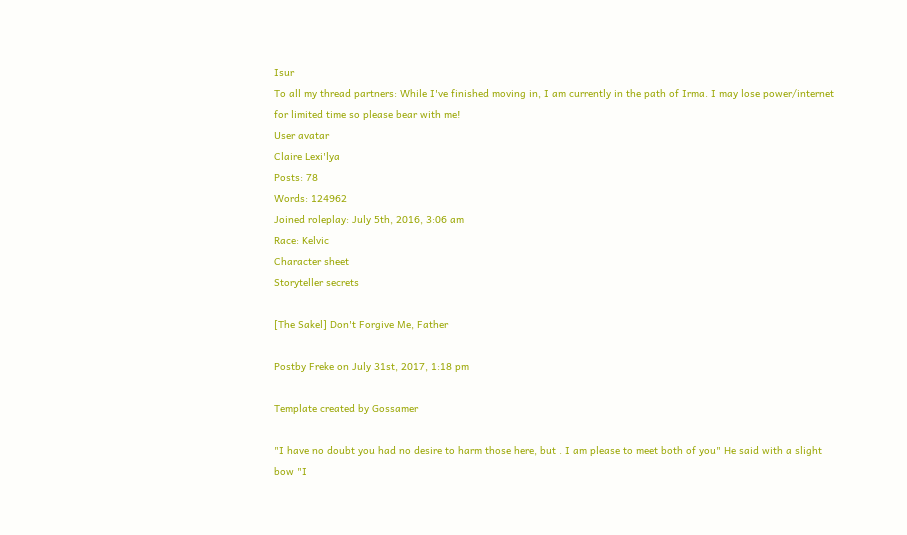Isur
To all my thread partners: While I've finished moving in, I am currently in the path of Irma. I may lose power/internet for limited time so please bear with me!
User avatar
Claire Lexi'lya
Posts: 78
Words: 124962
Joined roleplay: July 5th, 2016, 3:06 am
Race: Kelvic
Character sheet
Storyteller secrets

[The Sakel] Don't Forgive Me, Father

Postby Freke on July 31st, 2017, 1:18 pm

Template created by Gossamer

"I have no doubt you had no desire to harm those here, but . I am please to meet both of you" He said with a slight bow "I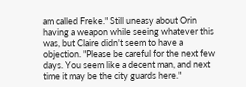am called Freke." Still uneasy about Orin having a weapon while seeing whatever this was, but Claire didn't seem to have a objection. "Please be careful for the next few days. You seem like a decent man, and next time it may be the city guards here."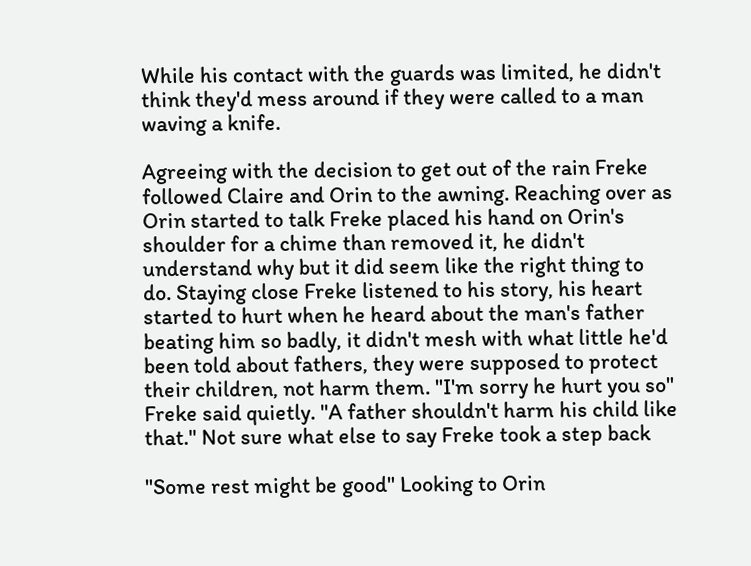While his contact with the guards was limited, he didn't think they'd mess around if they were called to a man waving a knife.

Agreeing with the decision to get out of the rain Freke followed Claire and Orin to the awning. Reaching over as Orin started to talk Freke placed his hand on Orin's shoulder for a chime than removed it, he didn't understand why but it did seem like the right thing to do. Staying close Freke listened to his story, his heart started to hurt when he heard about the man's father beating him so badly, it didn't mesh with what little he'd been told about fathers, they were supposed to protect their children, not harm them. "I'm sorry he hurt you so" Freke said quietly. "A father shouldn't harm his child like that." Not sure what else to say Freke took a step back

"Some rest might be good" Looking to Orin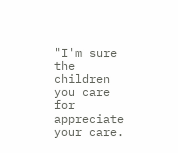"I'm sure the children you care for appreciate your care.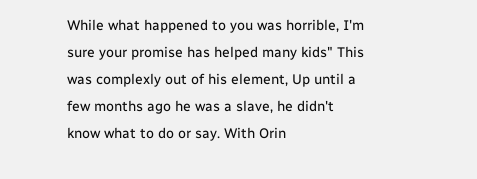While what happened to you was horrible, I'm sure your promise has helped many kids" This was complexly out of his element, Up until a few months ago he was a slave, he didn't know what to do or say. With Orin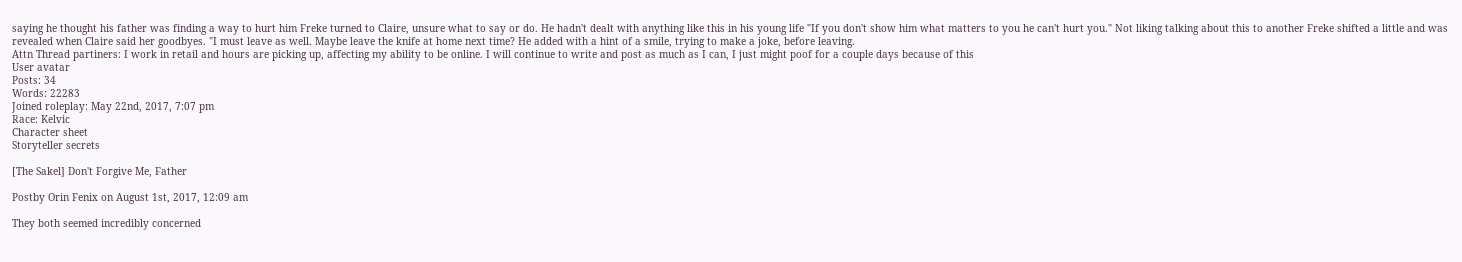saying he thought his father was finding a way to hurt him Freke turned to Claire, unsure what to say or do. He hadn't dealt with anything like this in his young life "If you don't show him what matters to you he can't hurt you." Not liking talking about this to another Freke shifted a little and was revealed when Claire said her goodbyes. "I must leave as well. Maybe leave the knife at home next time? He added with a hint of a smile, trying to make a joke, before leaving.
Attn Thread partiners: I work in retail and hours are picking up, affecting my ability to be online. I will continue to write and post as much as I can, I just might poof for a couple days because of this
User avatar
Posts: 34
Words: 22283
Joined roleplay: May 22nd, 2017, 7:07 pm
Race: Kelvic
Character sheet
Storyteller secrets

[The Sakel] Don't Forgive Me, Father

Postby Orin Fenix on August 1st, 2017, 12:09 am

They both seemed incredibly concerned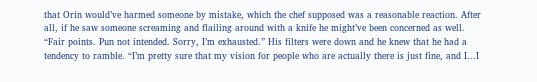that Orin would’ve harmed someone by mistake, which the chef supposed was a reasonable reaction. After all, if he saw someone screaming and flailing around with a knife he might’ve been concerned as well. “Fair points. Pun not intended. Sorry, I’m exhausted.” His filters were down and he knew that he had a tendency to ramble. “I’m pretty sure that my vision for people who are actually there is just fine, and I...I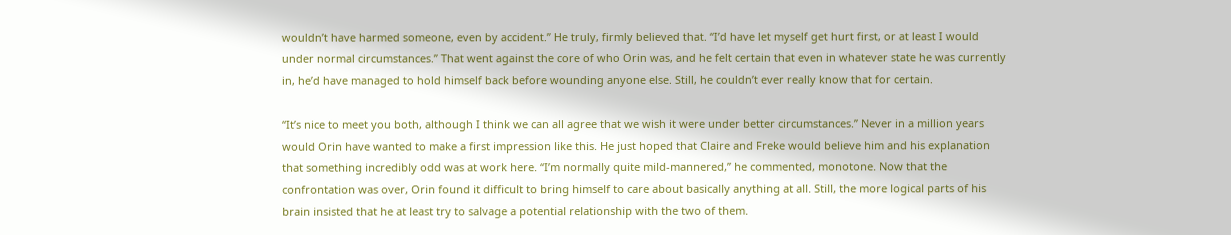wouldn’t have harmed someone, even by accident.” He truly, firmly believed that. “I’d have let myself get hurt first, or at least I would under normal circumstances.” That went against the core of who Orin was, and he felt certain that even in whatever state he was currently in, he’d have managed to hold himself back before wounding anyone else. Still, he couldn’t ever really know that for certain.

“It’s nice to meet you both, although I think we can all agree that we wish it were under better circumstances.” Never in a million years would Orin have wanted to make a first impression like this. He just hoped that Claire and Freke would believe him and his explanation that something incredibly odd was at work here. “I’m normally quite mild-mannered,” he commented, monotone. Now that the confrontation was over, Orin found it difficult to bring himself to care about basically anything at all. Still, the more logical parts of his brain insisted that he at least try to salvage a potential relationship with the two of them.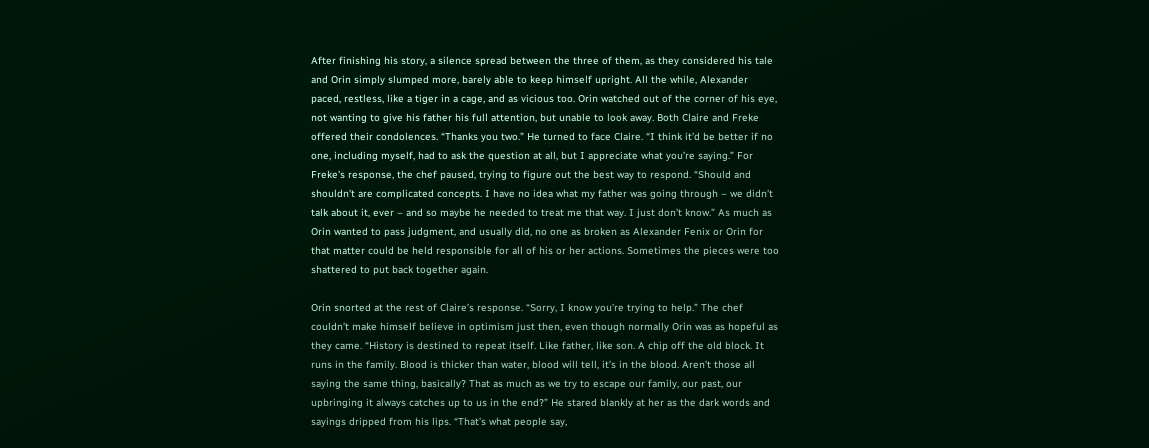After finishing his story, a silence spread between the three of them, as they considered his tale and Orin simply slumped more, barely able to keep himself upright. All the while, Alexander paced, restless, like a tiger in a cage, and as vicious too. Orin watched out of the corner of his eye, not wanting to give his father his full attention, but unable to look away. Both Claire and Freke offered their condolences. “Thanks you two.” He turned to face Claire. “I think it’d be better if no one, including myself, had to ask the question at all, but I appreciate what you’re saying.” For Freke’s response, the chef paused, trying to figure out the best way to respond. “Should and shouldn’t are complicated concepts. I have no idea what my father was going through – we didn’t talk about it, ever – and so maybe he needed to treat me that way. I just don’t know.” As much as Orin wanted to pass judgment, and usually did, no one as broken as Alexander Fenix or Orin for that matter could be held responsible for all of his or her actions. Sometimes the pieces were too shattered to put back together again.

Orin snorted at the rest of Claire’s response. “Sorry, I know you’re trying to help.” The chef couldn’t make himself believe in optimism just then, even though normally Orin was as hopeful as they came. “History is destined to repeat itself. Like father, like son. A chip off the old block. It runs in the family. Blood is thicker than water, blood will tell, it’s in the blood. Aren’t those all saying the same thing, basically? That as much as we try to escape our family, our past, our upbringing it always catches up to us in the end?” He stared blankly at her as the dark words and sayings dripped from his lips. “That’s what people say,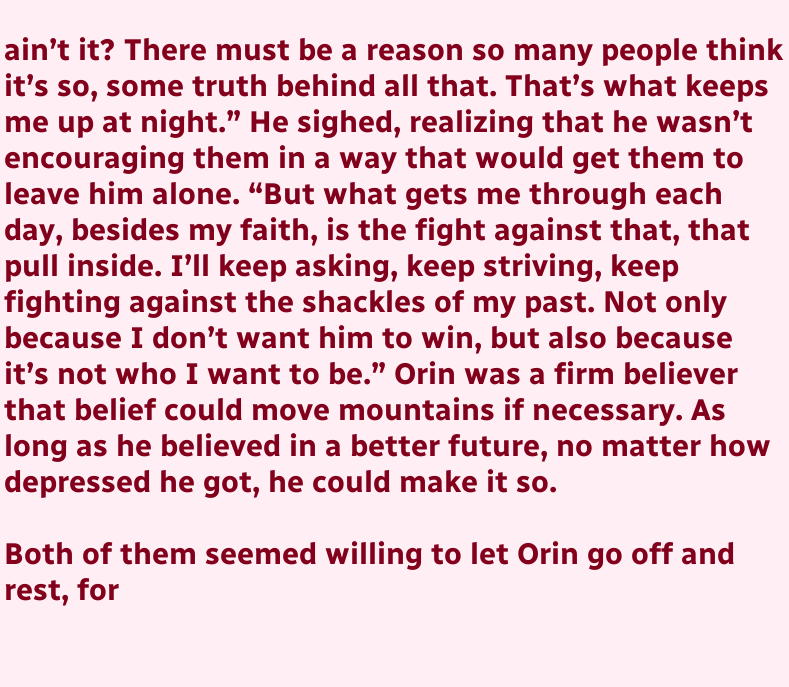ain’t it? There must be a reason so many people think it’s so, some truth behind all that. That’s what keeps me up at night.” He sighed, realizing that he wasn’t encouraging them in a way that would get them to leave him alone. “But what gets me through each day, besides my faith, is the fight against that, that pull inside. I’ll keep asking, keep striving, keep fighting against the shackles of my past. Not only because I don’t want him to win, but also because it’s not who I want to be.” Orin was a firm believer that belief could move mountains if necessary. As long as he believed in a better future, no matter how depressed he got, he could make it so.

Both of them seemed willing to let Orin go off and rest, for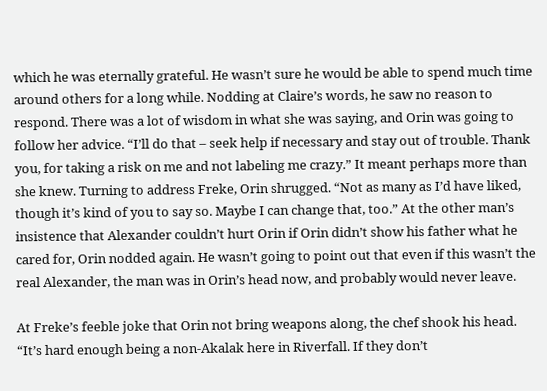which he was eternally grateful. He wasn’t sure he would be able to spend much time around others for a long while. Nodding at Claire’s words, he saw no reason to respond. There was a lot of wisdom in what she was saying, and Orin was going to follow her advice. “I’ll do that – seek help if necessary and stay out of trouble. Thank you, for taking a risk on me and not labeling me crazy.” It meant perhaps more than she knew. Turning to address Freke, Orin shrugged. “Not as many as I’d have liked, though it’s kind of you to say so. Maybe I can change that, too.” At the other man’s insistence that Alexander couldn’t hurt Orin if Orin didn’t show his father what he cared for, Orin nodded again. He wasn’t going to point out that even if this wasn’t the real Alexander, the man was in Orin’s head now, and probably would never leave.

At Freke’s feeble joke that Orin not bring weapons along, the chef shook his head. “It’s hard enough being a non-Akalak here in Riverfall. If they don’t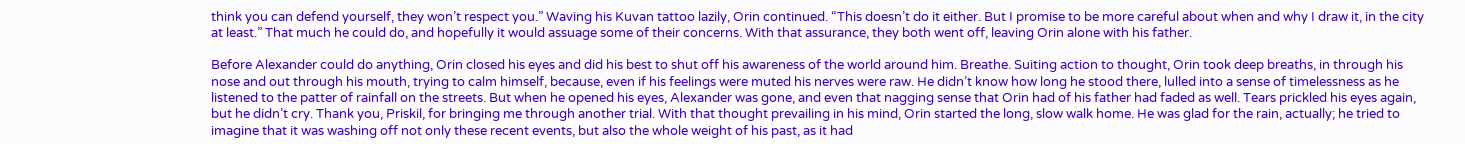think you can defend yourself, they won’t respect you.” Waving his Kuvan tattoo lazily, Orin continued. “This doesn’t do it either. But I promise to be more careful about when and why I draw it, in the city at least.” That much he could do, and hopefully it would assuage some of their concerns. With that assurance, they both went off, leaving Orin alone with his father.

Before Alexander could do anything, Orin closed his eyes and did his best to shut off his awareness of the world around him. Breathe. Suiting action to thought, Orin took deep breaths, in through his nose and out through his mouth, trying to calm himself, because, even if his feelings were muted his nerves were raw. He didn’t know how long he stood there, lulled into a sense of timelessness as he listened to the patter of rainfall on the streets. But when he opened his eyes, Alexander was gone, and even that nagging sense that Orin had of his father had faded as well. Tears prickled his eyes again, but he didn’t cry. Thank you, Priskil, for bringing me through another trial. With that thought prevailing in his mind, Orin started the long, slow walk home. He was glad for the rain, actually; he tried to imagine that it was washing off not only these recent events, but also the whole weight of his past, as it had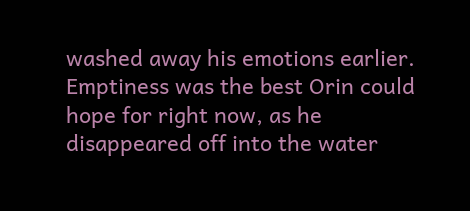washed away his emotions earlier. Emptiness was the best Orin could hope for right now, as he disappeared off into the water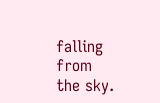falling from the sky.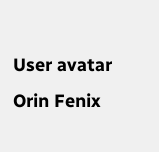User avatar
Orin Fenix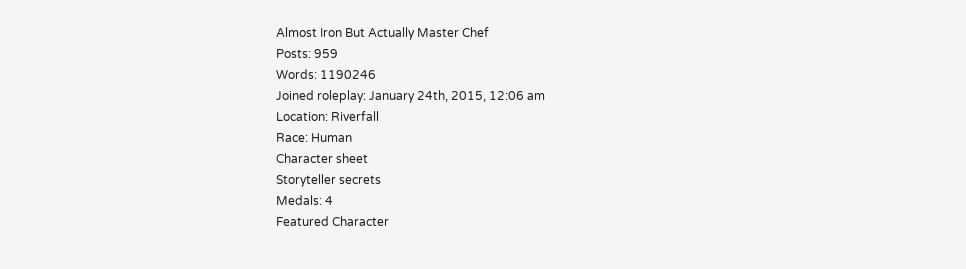Almost Iron But Actually Master Chef
Posts: 959
Words: 1190246
Joined roleplay: January 24th, 2015, 12:06 am
Location: Riverfall
Race: Human
Character sheet
Storyteller secrets
Medals: 4
Featured Character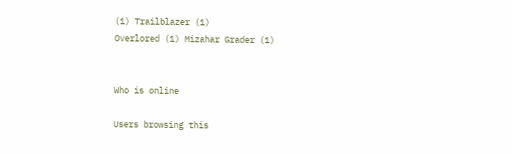(1) Trailblazer (1)
Overlored (1) Mizahar Grader (1)


Who is online

Users browsing this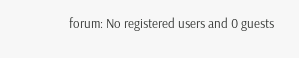forum: No registered users and 0 guests